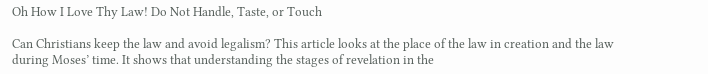Oh How I Love Thy Law! Do Not Handle, Taste, or Touch

Can Christians keep the law and avoid legalism? This article looks at the place of the law in creation and the law during Moses’ time. It shows that understanding the stages of revelation in the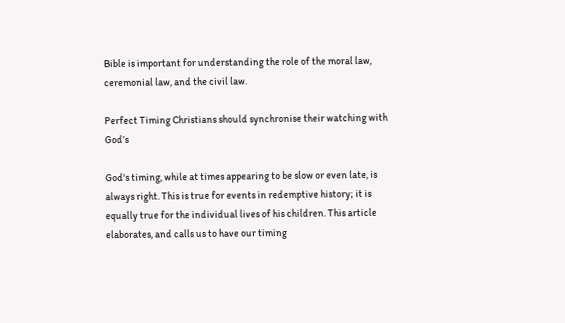Bible is important for understanding the role of the moral law, ceremonial law, and the civil law.

Perfect Timing Christians should synchronise their watching with God’s

God's timing, while at times appearing to be slow or even late, is always right. This is true for events in redemptive history; it is equally true for the individual lives of his children. This article elaborates, and calls us to have our timing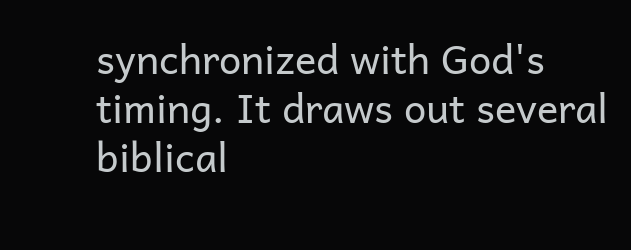synchronized with God's timing. It draws out several biblical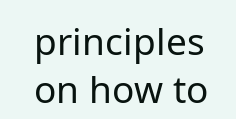principles on how to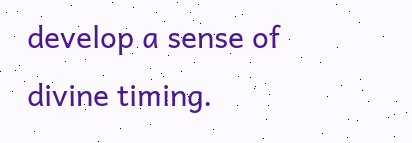develop a sense of divine timing.